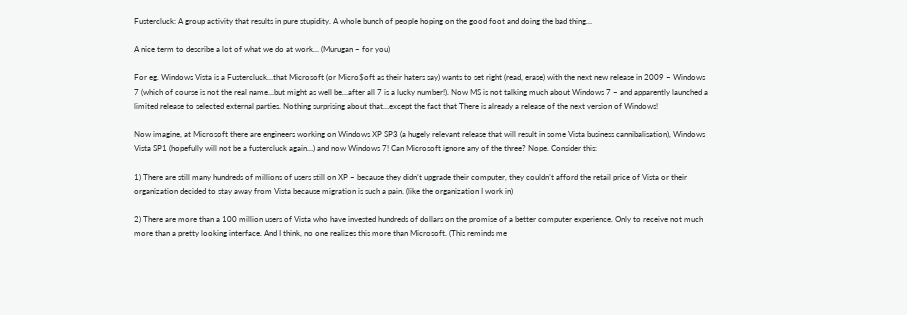Fustercluck: A group activity that results in pure stupidity. A whole bunch of people hoping on the good foot and doing the bad thing…

A nice term to describe a lot of what we do at work… (Murugan – for you)

For eg. Windows Vista is a Fustercluck…that Microsoft (or Micro$oft as their haters say) wants to set right (read, erase) with the next new release in 2009 – Windows 7 (which of course is not the real name…but might as well be…after all 7 is a lucky number!). Now MS is not talking much about Windows 7 – and apparently launched a limited release to selected external parties. Nothing surprising about that…except the fact that There is already a release of the next version of Windows!

Now imagine, at Microsoft there are engineers working on Windows XP SP3 (a hugely relevant release that will result in some Vista business cannibalisation), Windows Vista SP1 (hopefully will not be a fustercluck again…) and now Windows 7! Can Microsoft ignore any of the three? Nope. Consider this:

1) There are still many hundreds of millions of users still on XP – because they didn’t upgrade their computer, they couldn’t afford the retail price of Vista or their organization decided to stay away from Vista because migration is such a pain. (like the organization I work in)

2) There are more than a 100 million users of Vista who have invested hundreds of dollars on the promise of a better computer experience. Only to receive not much more than a pretty looking interface. And I think, no one realizes this more than Microsoft. (This reminds me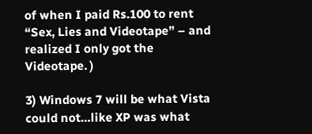of when I paid Rs.100 to rent “Sex, Lies and Videotape” – and realized I only got the Videotape. )

3) Windows 7 will be what Vista could not…like XP was what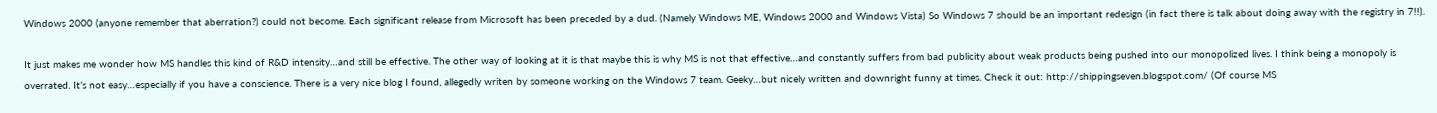Windows 2000 (anyone remember that aberration?) could not become. Each significant release from Microsoft has been preceded by a dud. (Namely Windows ME, Windows 2000 and Windows Vista) So Windows 7 should be an important redesign (in fact there is talk about doing away with the registry in 7!!).

It just makes me wonder how MS handles this kind of R&D intensity…and still be effective. The other way of looking at it is that maybe this is why MS is not that effective…and constantly suffers from bad publicity about weak products being pushed into our monopolized lives. I think being a monopoly is overrated. It’s not easy…especially if you have a conscience. There is a very nice blog I found, allegedly writen by someone working on the Windows 7 team. Geeky…but nicely written and downright funny at times. Check it out: http://shippingseven.blogspot.com/ (Of course MS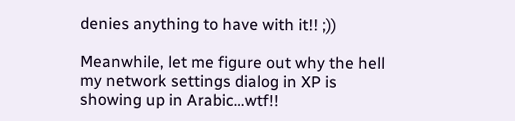denies anything to have with it!! ;))

Meanwhile, let me figure out why the hell my network settings dialog in XP is showing up in Arabic…wtf!!